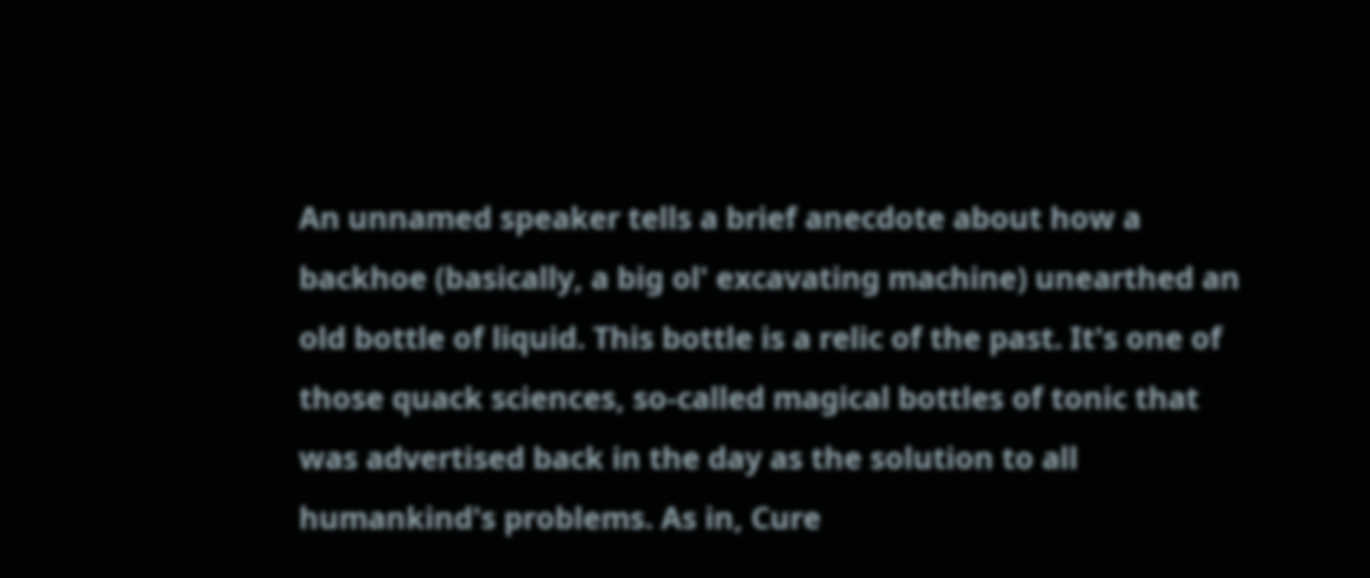An unnamed speaker tells a brief anecdote about how a backhoe (basically, a big ol' excavating machine) unearthed an old bottle of liquid. This bottle is a relic of the past. It's one of those quack sciences, so-called magical bottles of tonic that was advertised back in the day as the solution to all humankind's problems. As in, Cure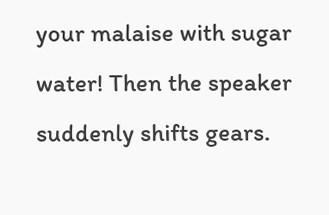your malaise with sugar water! Then the speaker suddenly shifts gears.